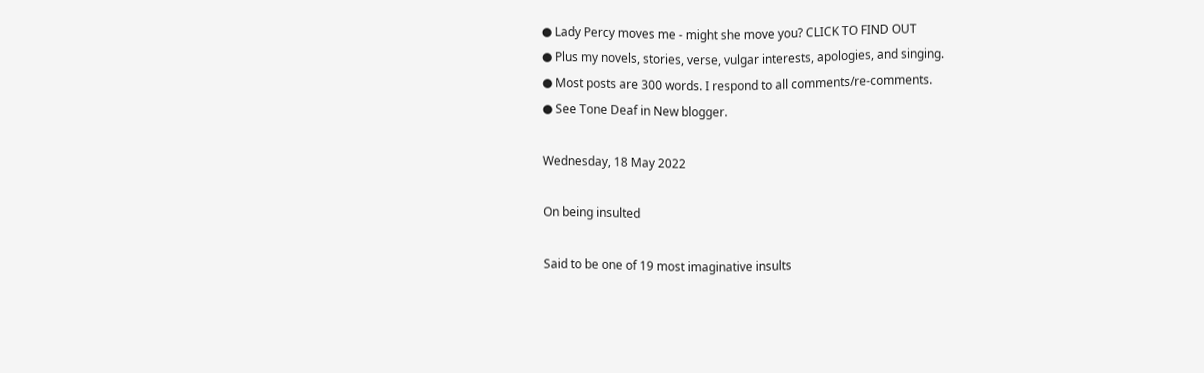● Lady Percy moves me - might she move you? CLICK TO FIND OUT
● Plus my novels, stories, verse, vulgar interests, apologies, and singing.
● Most posts are 300 words. I respond to all comments/re-comments.
● See Tone Deaf in New blogger.

Wednesday, 18 May 2022

On being insulted

Said to be one of 19 most imaginative insults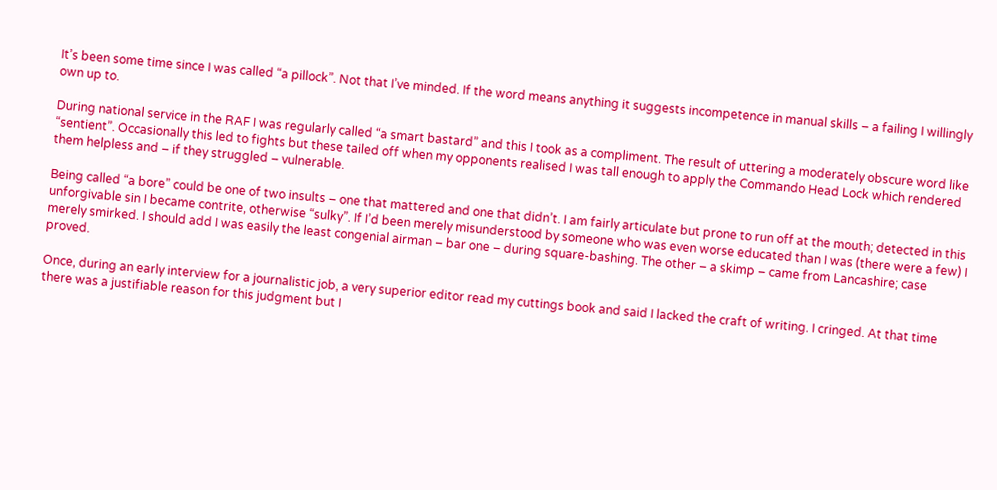It’s been some time since I was called “a pillock”. Not that I’ve minded. If the word means anything it suggests incompetence in manual skills – a failing I willingly own up to.

During national service in the RAF I was regularly called “a smart bastard” and this I took as a compliment. The result of uttering a moderately obscure word like “sentient”. Occasionally this led to fights but these tailed off when my opponents realised I was tall enough to apply the Commando Head Lock which rendered them helpless and – if they struggled – vulnerable.

Being called “a bore” could be one of two insults – one that mattered and one that didn’t. I am fairly articulate but prone to run off at the mouth; detected in this unforgivable sin I became contrite, otherwise “sulky”. If I’d been merely misunderstood by someone who was even worse educated than I was (there were a few) I merely smirked. I should add I was easily the least congenial airman – bar one – during square-bashing. The other – a skimp – came from Lancashire; case proved.

Once, during an early interview for a journalistic job, a very superior editor read my cuttings book and said I lacked the craft of writing. I cringed. At that time there was a justifiable reason for this judgment but I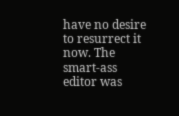have no desire to resurrect it now. The smart-ass editor was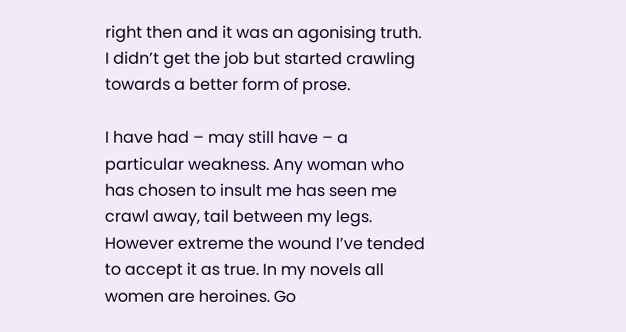right then and it was an agonising truth. I didn’t get the job but started crawling towards a better form of prose.

I have had – may still have – a particular weakness. Any woman who has chosen to insult me has seen me crawl away, tail between my legs. However extreme the wound I’ve tended to accept it as true. In my novels all women are heroines. Go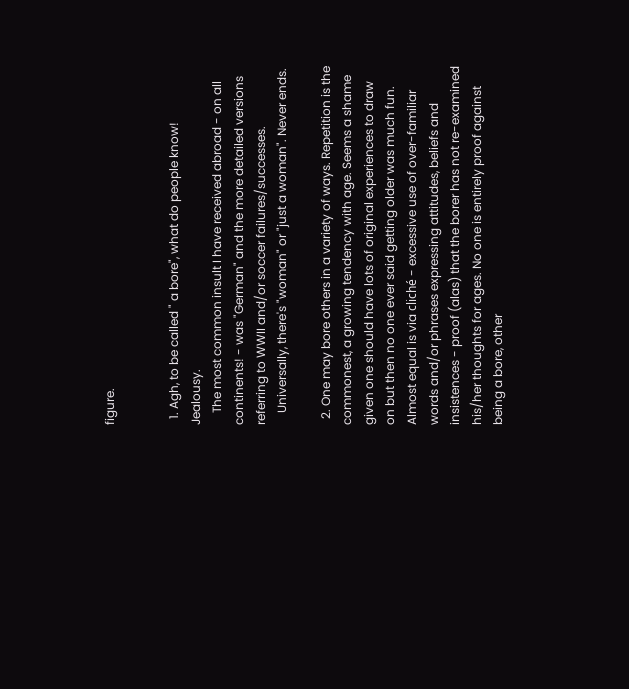figure.


  1. Agh, to be called " a bore", what do people know! Jealousy.
    The most common insult I have received abroad - on all continents! - was "German" and the more detailed versions referring to WWII and/or soccer failures/successes.
    Universally, there's "woman" or "just a woman". Never ends.

  2. One may bore others in a variety of ways. Repetition is the commonest, a growing tendency with age. Seems a shame given one should have lots of original experiences to draw on but then no one ever said getting older was much fun. Almost equal is via cliché - excessive use of over-familiar words and/or phrases expressing attitudes, beliefs and insistences - proof (alas) that the borer has not re-examined his/her thoughts for ages. No one is entirely proof against being a bore, other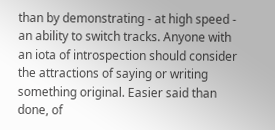than by demonstrating - at high speed - an ability to switch tracks. Anyone with an iota of introspection should consider the attractions of saying or writing something original. Easier said than done, of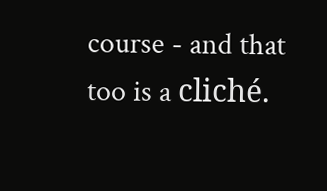course - and that too is a cliché.